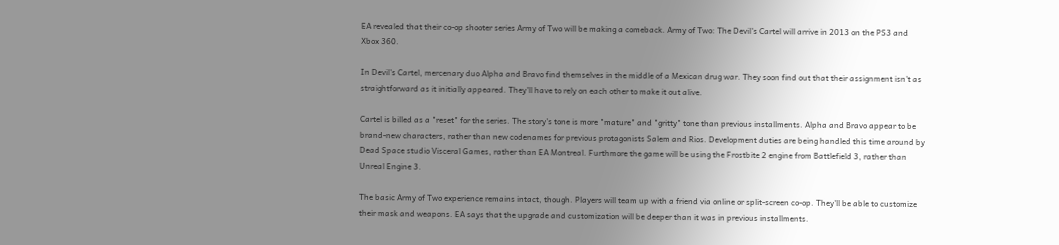EA revealed that their co-op shooter series Army of Two will be making a comeback. Army of Two: The Devil's Cartel will arrive in 2013 on the PS3 and Xbox 360.

In Devil's Cartel, mercenary duo Alpha and Bravo find themselves in the middle of a Mexican drug war. They soon find out that their assignment isn't as straightforward as it initially appeared. They'll have to rely on each other to make it out alive.

Cartel is billed as a "reset" for the series. The story's tone is more "mature" and "gritty" tone than previous installments. Alpha and Bravo appear to be brand-new characters, rather than new codenames for previous protagonists Salem and Rios. Development duties are being handled this time around by Dead Space studio Visceral Games, rather than EA Montreal. Furthmore the game will be using the Frostbite 2 engine from Battlefield 3, rather than Unreal Engine 3.

The basic Army of Two experience remains intact, though. Players will team up with a friend via online or split-screen co-op. They'll be able to customize their mask and weapons. EA says that the upgrade and customization will be deeper than it was in previous installments.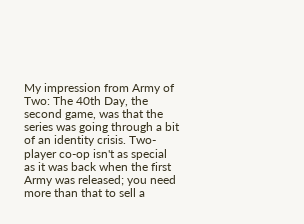My impression from Army of Two: The 40th Day, the second game, was that the series was going through a bit of an identity crisis. Two-player co-op isn't as special as it was back when the first Army was released; you need more than that to sell a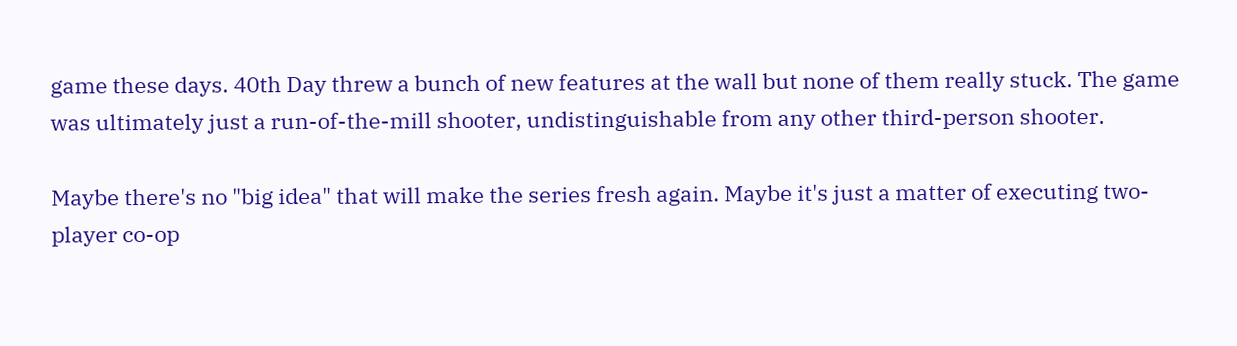game these days. 40th Day threw a bunch of new features at the wall but none of them really stuck. The game was ultimately just a run-of-the-mill shooter, undistinguishable from any other third-person shooter.

Maybe there's no "big idea" that will make the series fresh again. Maybe it's just a matter of executing two-player co-op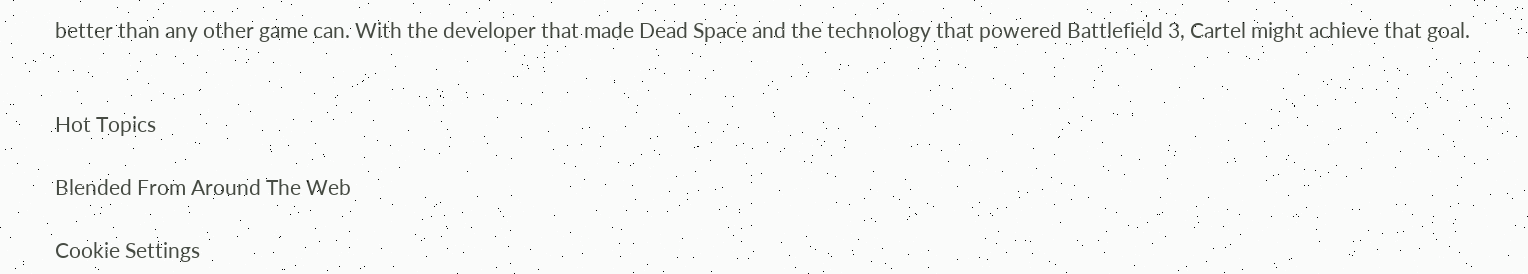better than any other game can. With the developer that made Dead Space and the technology that powered Battlefield 3, Cartel might achieve that goal.


Hot Topics

Blended From Around The Web

Cookie Settings